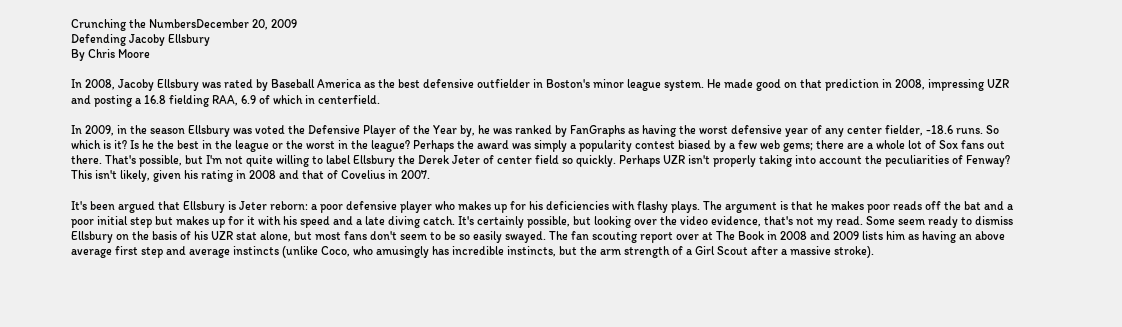Crunching the NumbersDecember 20, 2009
Defending Jacoby Ellsbury
By Chris Moore

In 2008, Jacoby Ellsbury was rated by Baseball America as the best defensive outfielder in Boston's minor league system. He made good on that prediction in 2008, impressing UZR and posting a 16.8 fielding RAA, 6.9 of which in centerfield.

In 2009, in the season Ellsbury was voted the Defensive Player of the Year by, he was ranked by FanGraphs as having the worst defensive year of any center fielder, -18.6 runs. So which is it? Is he the best in the league or the worst in the league? Perhaps the award was simply a popularity contest biased by a few web gems; there are a whole lot of Sox fans out there. That's possible, but I'm not quite willing to label Ellsbury the Derek Jeter of center field so quickly. Perhaps UZR isn't properly taking into account the peculiarities of Fenway? This isn't likely, given his rating in 2008 and that of Covelius in 2007.

It's been argued that Ellsbury is Jeter reborn: a poor defensive player who makes up for his deficiencies with flashy plays. The argument is that he makes poor reads off the bat and a poor initial step but makes up for it with his speed and a late diving catch. It's certainly possible, but looking over the video evidence, that's not my read. Some seem ready to dismiss Ellsbury on the basis of his UZR stat alone, but most fans don't seem to be so easily swayed. The fan scouting report over at The Book in 2008 and 2009 lists him as having an above average first step and average instincts (unlike Coco, who amusingly has incredible instincts, but the arm strength of a Girl Scout after a massive stroke).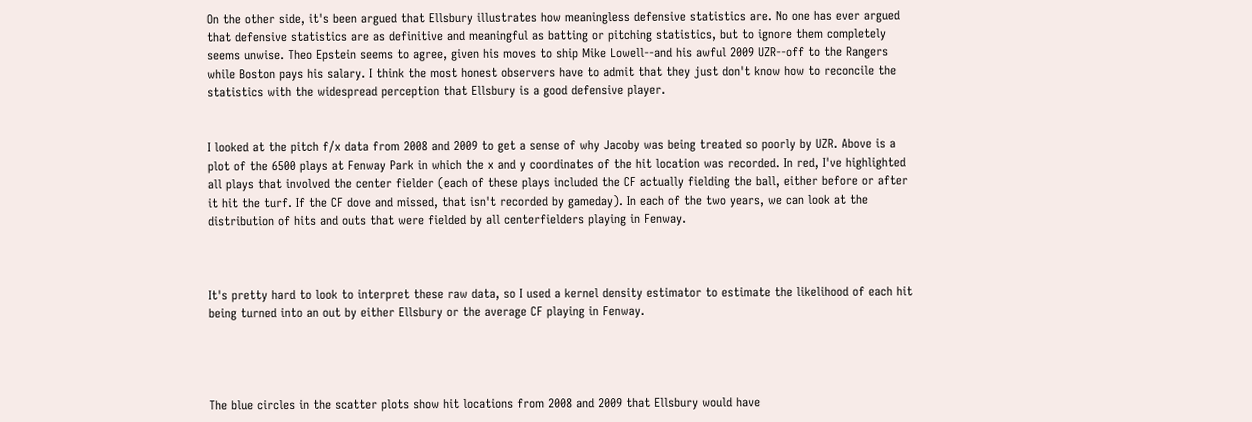On the other side, it's been argued that Ellsbury illustrates how meaningless defensive statistics are. No one has ever argued that defensive statistics are as definitive and meaningful as batting or pitching statistics, but to ignore them completely seems unwise. Theo Epstein seems to agree, given his moves to ship Mike Lowell--and his awful 2009 UZR--off to the Rangers while Boston pays his salary. I think the most honest observers have to admit that they just don't know how to reconcile the statistics with the widespread perception that Ellsbury is a good defensive player.


I looked at the pitch f/x data from 2008 and 2009 to get a sense of why Jacoby was being treated so poorly by UZR. Above is a plot of the 6500 plays at Fenway Park in which the x and y coordinates of the hit location was recorded. In red, I've highlighted all plays that involved the center fielder (each of these plays included the CF actually fielding the ball, either before or after it hit the turf. If the CF dove and missed, that isn't recorded by gameday). In each of the two years, we can look at the distribution of hits and outs that were fielded by all centerfielders playing in Fenway.



It's pretty hard to look to interpret these raw data, so I used a kernel density estimator to estimate the likelihood of each hit being turned into an out by either Ellsbury or the average CF playing in Fenway.




The blue circles in the scatter plots show hit locations from 2008 and 2009 that Ellsbury would have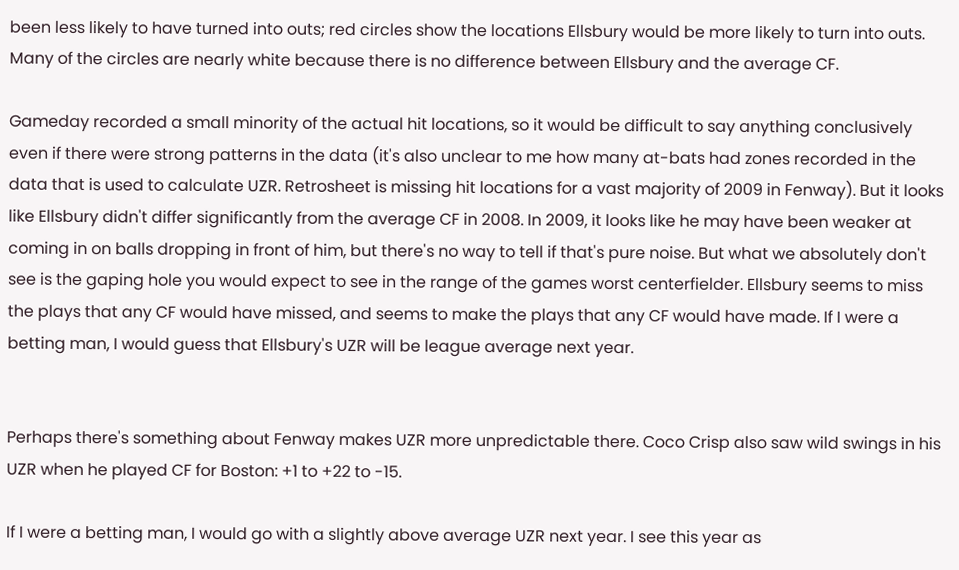been less likely to have turned into outs; red circles show the locations Ellsbury would be more likely to turn into outs. Many of the circles are nearly white because there is no difference between Ellsbury and the average CF.

Gameday recorded a small minority of the actual hit locations, so it would be difficult to say anything conclusively even if there were strong patterns in the data (it's also unclear to me how many at-bats had zones recorded in the data that is used to calculate UZR. Retrosheet is missing hit locations for a vast majority of 2009 in Fenway). But it looks like Ellsbury didn't differ significantly from the average CF in 2008. In 2009, it looks like he may have been weaker at coming in on balls dropping in front of him, but there's no way to tell if that's pure noise. But what we absolutely don't see is the gaping hole you would expect to see in the range of the games worst centerfielder. Ellsbury seems to miss the plays that any CF would have missed, and seems to make the plays that any CF would have made. If I were a betting man, I would guess that Ellsbury's UZR will be league average next year.


Perhaps there's something about Fenway makes UZR more unpredictable there. Coco Crisp also saw wild swings in his UZR when he played CF for Boston: +1 to +22 to -15.

If I were a betting man, I would go with a slightly above average UZR next year. I see this year as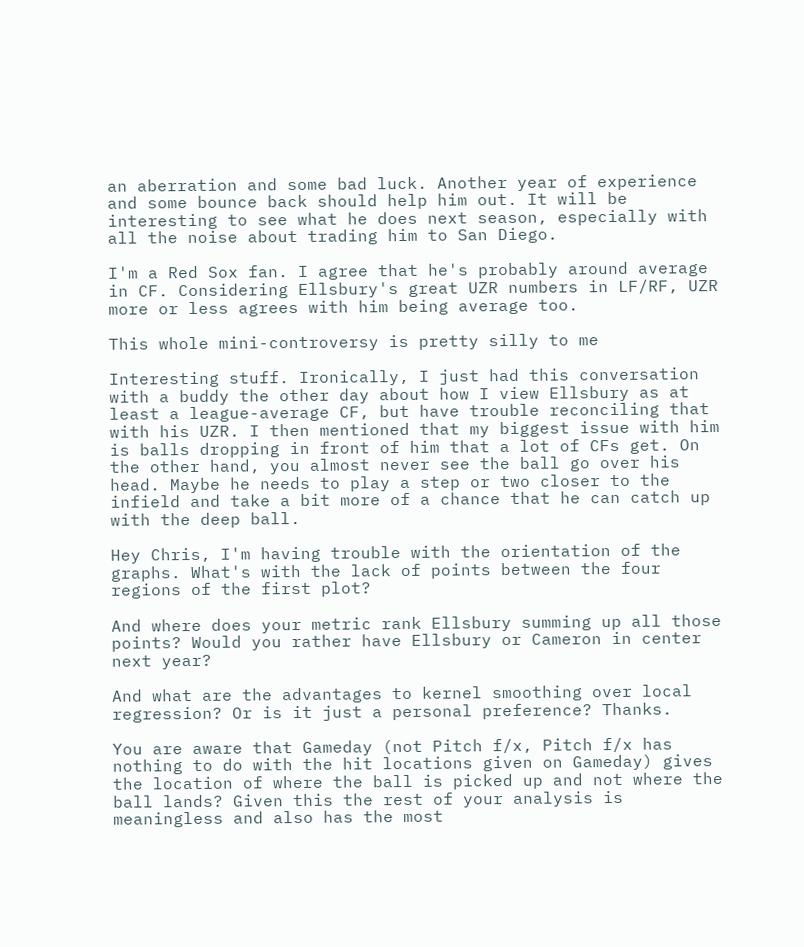an aberration and some bad luck. Another year of experience and some bounce back should help him out. It will be interesting to see what he does next season, especially with all the noise about trading him to San Diego.

I'm a Red Sox fan. I agree that he's probably around average in CF. Considering Ellsbury's great UZR numbers in LF/RF, UZR more or less agrees with him being average too.

This whole mini-controversy is pretty silly to me

Interesting stuff. Ironically, I just had this conversation with a buddy the other day about how I view Ellsbury as at least a league-average CF, but have trouble reconciling that with his UZR. I then mentioned that my biggest issue with him is balls dropping in front of him that a lot of CFs get. On the other hand, you almost never see the ball go over his head. Maybe he needs to play a step or two closer to the infield and take a bit more of a chance that he can catch up with the deep ball.

Hey Chris, I'm having trouble with the orientation of the graphs. What's with the lack of points between the four regions of the first plot?

And where does your metric rank Ellsbury summing up all those points? Would you rather have Ellsbury or Cameron in center next year?

And what are the advantages to kernel smoothing over local regression? Or is it just a personal preference? Thanks.

You are aware that Gameday (not Pitch f/x, Pitch f/x has nothing to do with the hit locations given on Gameday) gives the location of where the ball is picked up and not where the ball lands? Given this the rest of your analysis is meaningless and also has the most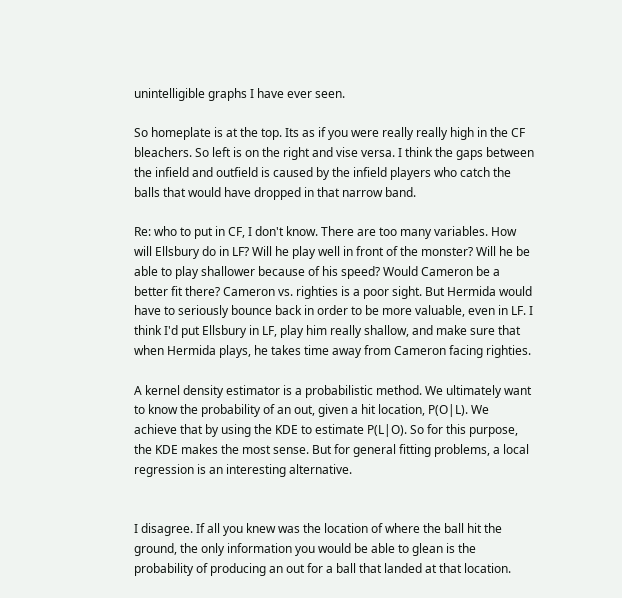unintelligible graphs I have ever seen.

So homeplate is at the top. Its as if you were really really high in the CF bleachers. So left is on the right and vise versa. I think the gaps between the infield and outfield is caused by the infield players who catch the balls that would have dropped in that narrow band.

Re: who to put in CF, I don't know. There are too many variables. How will Ellsbury do in LF? Will he play well in front of the monster? Will he be able to play shallower because of his speed? Would Cameron be a better fit there? Cameron vs. righties is a poor sight. But Hermida would have to seriously bounce back in order to be more valuable, even in LF. I think I'd put Ellsbury in LF, play him really shallow, and make sure that when Hermida plays, he takes time away from Cameron facing righties.

A kernel density estimator is a probabilistic method. We ultimately want to know the probability of an out, given a hit location, P(O|L). We achieve that by using the KDE to estimate P(L|O). So for this purpose, the KDE makes the most sense. But for general fitting problems, a local regression is an interesting alternative.


I disagree. If all you knew was the location of where the ball hit the ground, the only information you would be able to glean is the probability of producing an out for a ball that landed at that location.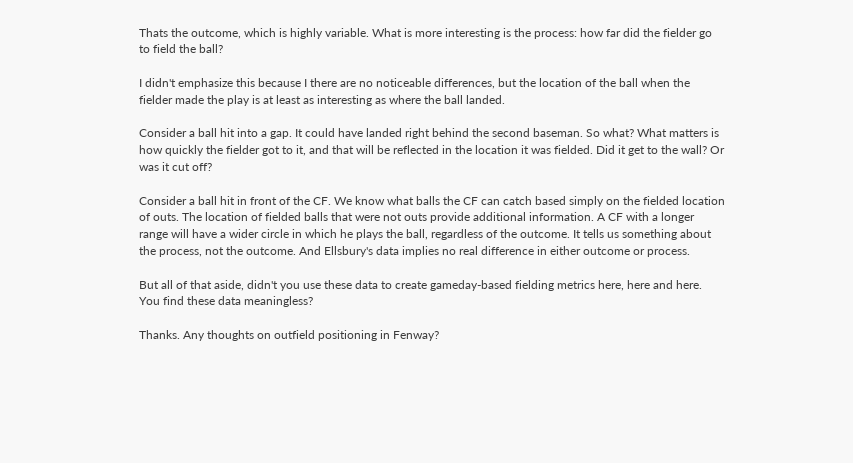Thats the outcome, which is highly variable. What is more interesting is the process: how far did the fielder go to field the ball?

I didn't emphasize this because I there are no noticeable differences, but the location of the ball when the fielder made the play is at least as interesting as where the ball landed.

Consider a ball hit into a gap. It could have landed right behind the second baseman. So what? What matters is how quickly the fielder got to it, and that will be reflected in the location it was fielded. Did it get to the wall? Or was it cut off?

Consider a ball hit in front of the CF. We know what balls the CF can catch based simply on the fielded location of outs. The location of fielded balls that were not outs provide additional information. A CF with a longer range will have a wider circle in which he plays the ball, regardless of the outcome. It tells us something about the process, not the outcome. And Ellsbury's data implies no real difference in either outcome or process.

But all of that aside, didn't you use these data to create gameday-based fielding metrics here, here and here. You find these data meaningless?

Thanks. Any thoughts on outfield positioning in Fenway?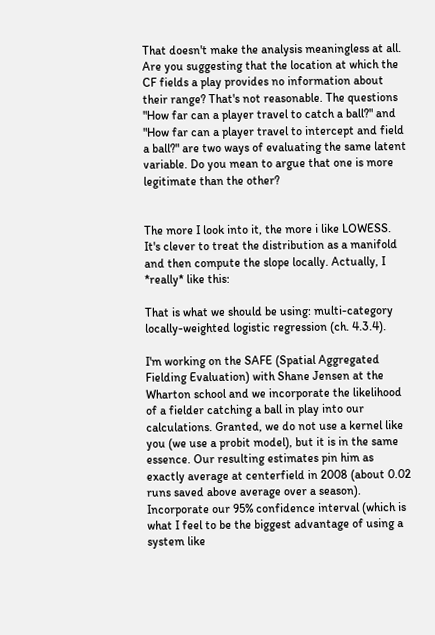That doesn't make the analysis meaningless at all. Are you suggesting that the location at which the CF fields a play provides no information about their range? That's not reasonable. The questions "How far can a player travel to catch a ball?" and "How far can a player travel to intercept and field a ball?" are two ways of evaluating the same latent variable. Do you mean to argue that one is more legitimate than the other?


The more I look into it, the more i like LOWESS. It's clever to treat the distribution as a manifold and then compute the slope locally. Actually, I *really* like this:

That is what we should be using: multi-category locally-weighted logistic regression (ch. 4.3.4).

I'm working on the SAFE (Spatial Aggregated Fielding Evaluation) with Shane Jensen at the Wharton school and we incorporate the likelihood of a fielder catching a ball in play into our calculations. Granted, we do not use a kernel like you (we use a probit model), but it is in the same essence. Our resulting estimates pin him as exactly average at centerfield in 2008 (about 0.02 runs saved above average over a season). Incorporate our 95% confidence interval (which is what I feel to be the biggest advantage of using a system like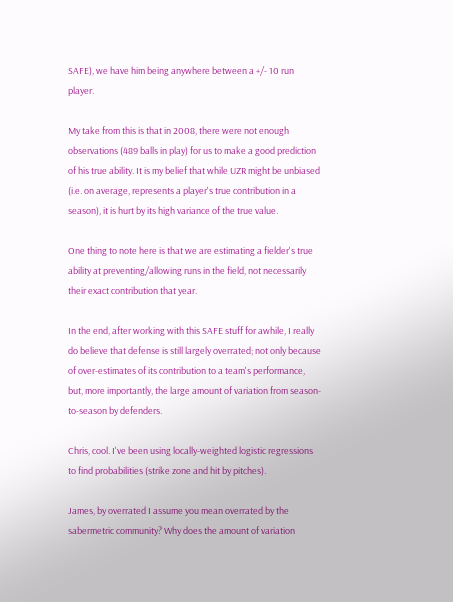SAFE), we have him being anywhere between a +/- 10 run player.

My take from this is that in 2008, there were not enough observations (489 balls in play) for us to make a good prediction of his true ability. It is my belief that while UZR might be unbiased (i.e. on average, represents a player's true contribution in a season), it is hurt by its high variance of the true value.

One thing to note here is that we are estimating a fielder's true ability at preventing/allowing runs in the field, not necessarily their exact contribution that year.

In the end, after working with this SAFE stuff for awhile, I really do believe that defense is still largely overrated; not only because of over-estimates of its contribution to a team's performance, but, more importantly, the large amount of variation from season-to-season by defenders.

Chris, cool. I've been using locally-weighted logistic regressions to find probabilities (strike zone and hit by pitches).

James, by overrated I assume you mean overrated by the sabermetric community? Why does the amount of variation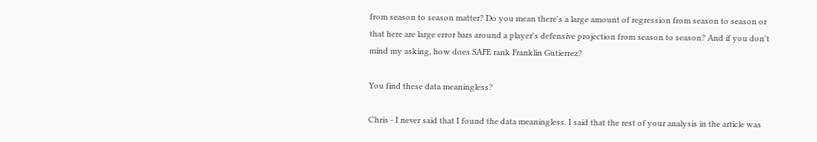from season to season matter? Do you mean there's a large amount of regression from season to season or that here are large error bars around a player's defensive projection from season to season? And if you don't mind my asking, how does SAFE rank Franklin Gutierrez?

You find these data meaningless?

Chris - I never said that I found the data meaningless. I said that the rest of your analysis in the article was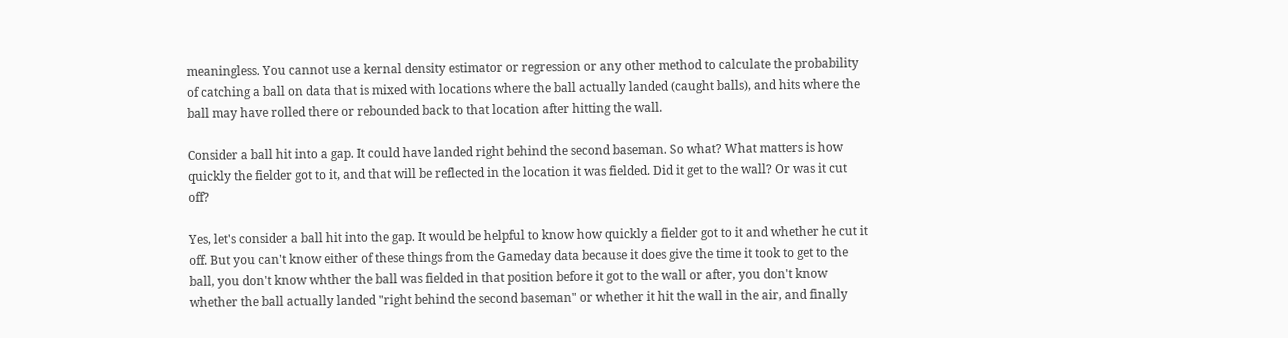meaningless. You cannot use a kernal density estimator or regression or any other method to calculate the probability of catching a ball on data that is mixed with locations where the ball actually landed (caught balls), and hits where the ball may have rolled there or rebounded back to that location after hitting the wall.

Consider a ball hit into a gap. It could have landed right behind the second baseman. So what? What matters is how quickly the fielder got to it, and that will be reflected in the location it was fielded. Did it get to the wall? Or was it cut off?

Yes, let's consider a ball hit into the gap. It would be helpful to know how quickly a fielder got to it and whether he cut it off. But you can't know either of these things from the Gameday data because it does give the time it took to get to the ball, you don't know whther the ball was fielded in that position before it got to the wall or after, you don't know whether the ball actually landed "right behind the second baseman" or whether it hit the wall in the air, and finally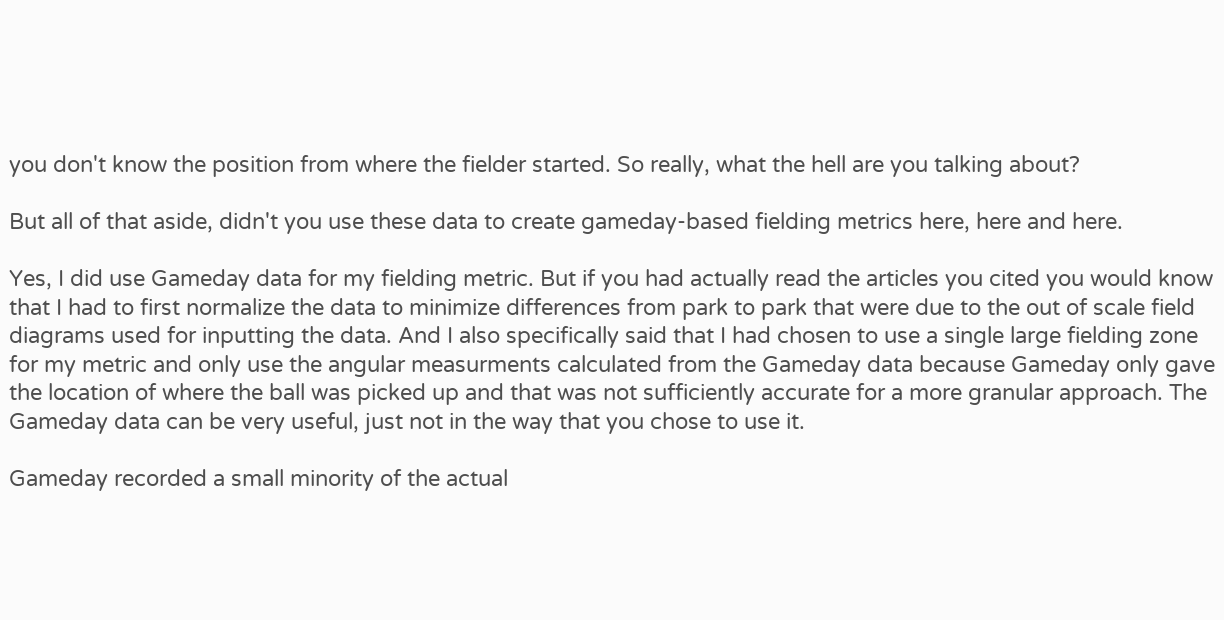you don't know the position from where the fielder started. So really, what the hell are you talking about?

But all of that aside, didn't you use these data to create gameday-based fielding metrics here, here and here.

Yes, I did use Gameday data for my fielding metric. But if you had actually read the articles you cited you would know that I had to first normalize the data to minimize differences from park to park that were due to the out of scale field diagrams used for inputting the data. And I also specifically said that I had chosen to use a single large fielding zone for my metric and only use the angular measurments calculated from the Gameday data because Gameday only gave the location of where the ball was picked up and that was not sufficiently accurate for a more granular approach. The Gameday data can be very useful, just not in the way that you chose to use it.

Gameday recorded a small minority of the actual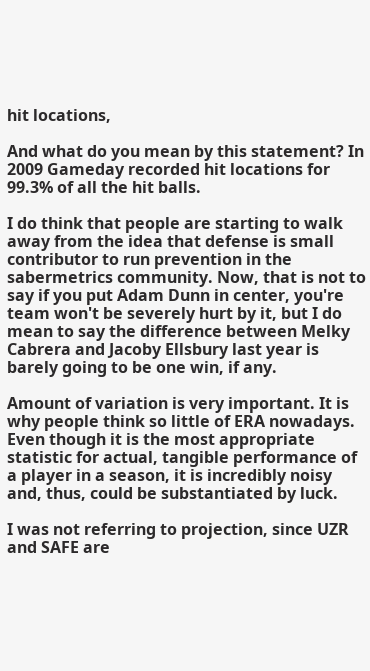hit locations,

And what do you mean by this statement? In 2009 Gameday recorded hit locations for 99.3% of all the hit balls.

I do think that people are starting to walk away from the idea that defense is small contributor to run prevention in the sabermetrics community. Now, that is not to say if you put Adam Dunn in center, you're team won't be severely hurt by it, but I do mean to say the difference between Melky Cabrera and Jacoby Ellsbury last year is barely going to be one win, if any.

Amount of variation is very important. It is why people think so little of ERA nowadays. Even though it is the most appropriate statistic for actual, tangible performance of a player in a season, it is incredibly noisy and, thus, could be substantiated by luck.

I was not referring to projection, since UZR and SAFE are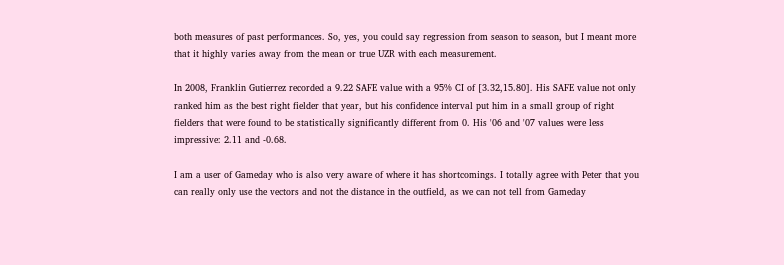both measures of past performances. So, yes, you could say regression from season to season, but I meant more that it highly varies away from the mean or true UZR with each measurement.

In 2008, Franklin Gutierrez recorded a 9.22 SAFE value with a 95% CI of [3.32,15.80]. His SAFE value not only ranked him as the best right fielder that year, but his confidence interval put him in a small group of right fielders that were found to be statistically significantly different from 0. His '06 and '07 values were less impressive: 2.11 and -0.68.

I am a user of Gameday who is also very aware of where it has shortcomings. I totally agree with Peter that you can really only use the vectors and not the distance in the outfield, as we can not tell from Gameday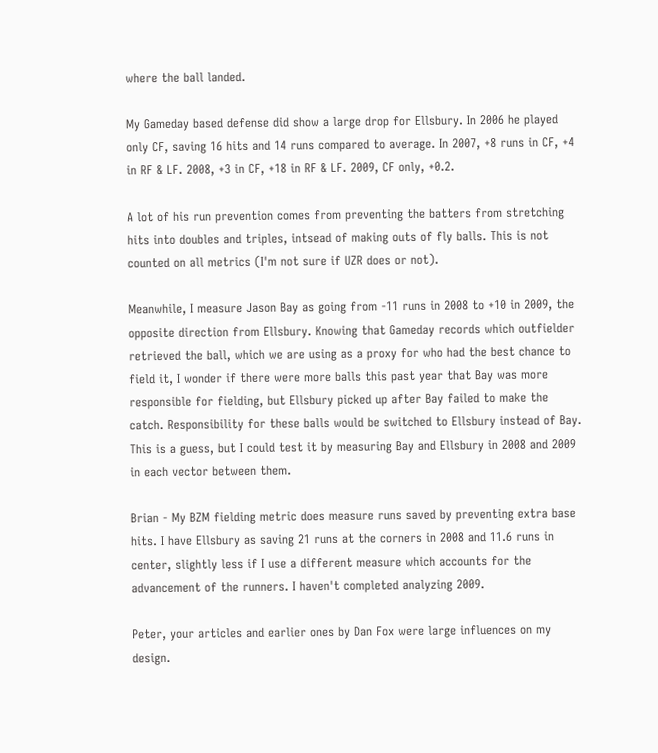where the ball landed.

My Gameday based defense did show a large drop for Ellsbury. In 2006 he played only CF, saving 16 hits and 14 runs compared to average. In 2007, +8 runs in CF, +4 in RF & LF. 2008, +3 in CF, +18 in RF & LF. 2009, CF only, +0.2.

A lot of his run prevention comes from preventing the batters from stretching hits into doubles and triples, intsead of making outs of fly balls. This is not counted on all metrics (I'm not sure if UZR does or not).

Meanwhile, I measure Jason Bay as going from -11 runs in 2008 to +10 in 2009, the opposite direction from Ellsbury. Knowing that Gameday records which outfielder retrieved the ball, which we are using as a proxy for who had the best chance to field it, I wonder if there were more balls this past year that Bay was more responsible for fielding, but Ellsbury picked up after Bay failed to make the catch. Responsibility for these balls would be switched to Ellsbury instead of Bay. This is a guess, but I could test it by measuring Bay and Ellsbury in 2008 and 2009 in each vector between them.

Brian - My BZM fielding metric does measure runs saved by preventing extra base hits. I have Ellsbury as saving 21 runs at the corners in 2008 and 11.6 runs in center, slightly less if I use a different measure which accounts for the advancement of the runners. I haven't completed analyzing 2009.

Peter, your articles and earlier ones by Dan Fox were large influences on my design.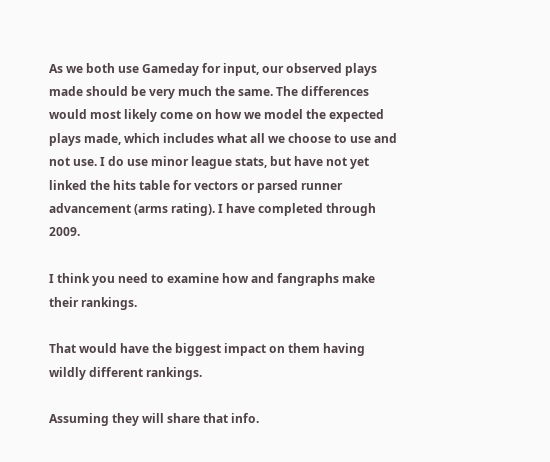As we both use Gameday for input, our observed plays made should be very much the same. The differences would most likely come on how we model the expected plays made, which includes what all we choose to use and not use. I do use minor league stats, but have not yet linked the hits table for vectors or parsed runner advancement (arms rating). I have completed through 2009.

I think you need to examine how and fangraphs make their rankings.

That would have the biggest impact on them having wildly different rankings.

Assuming they will share that info.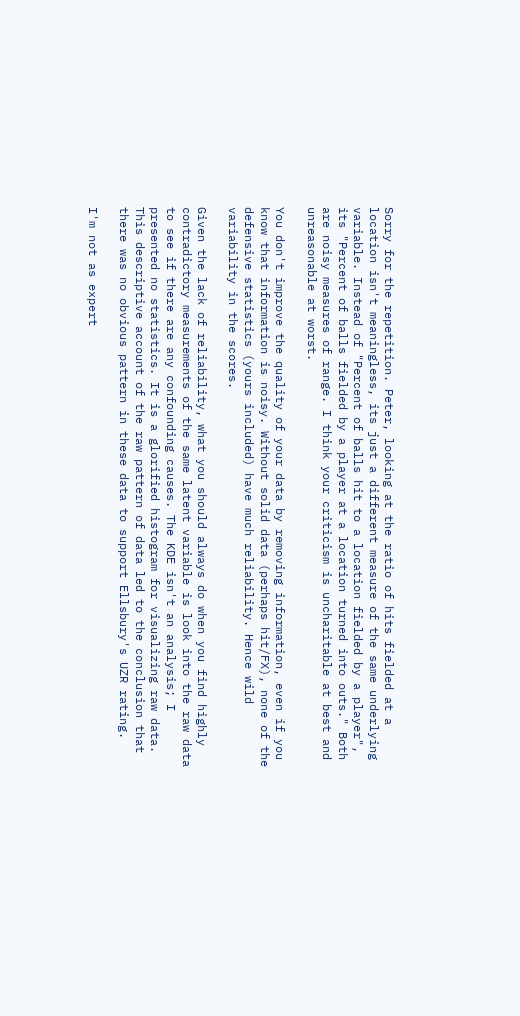Sorry for the repetition. Peter, looking at the ratio of hits fielded at a location isn't meaningless, its just a different measure of the same underlying variable. Instead of "Percent of balls hit to a location fielded by a player", its "Percent of balls fielded by a player at a location turned into outs." Both are noisy measures of range. I think your criticism is uncharitable at best and unreasonable at worst.

You don't improve the quality of your data by removing information, even if you know that information is noisy. Without solid data (perhaps hit/FX), none of the defensive statistics (yours included) have much reliability. Hence wild variability in the scores.

Given the lack of reliability, what you should always do when you find highly contradictory measurements of the same latent variable is look into the raw data to see if there are any confounding causes. The KDE isn't an analysis; I presented no statistics. It is a glorified histogram for visualizing raw data. This descriptive account of the raw pattern of data led to the conclusion that there was no obvious pattern in these data to support Ellsbury's UZR rating.

I'm not as expert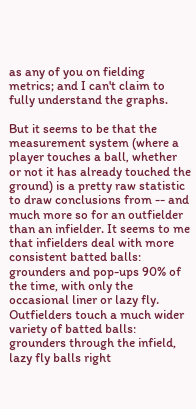as any of you on fielding metrics; and I can't claim to fully understand the graphs.

But it seems to be that the measurement system (where a player touches a ball, whether or not it has already touched the ground) is a pretty raw statistic to draw conclusions from -- and much more so for an outfielder than an infielder. It seems to me that infielders deal with more consistent batted balls: grounders and pop-ups 90% of the time, with only the occasional liner or lazy fly. Outfielders touch a much wider variety of batted balls: grounders through the infield, lazy fly balls right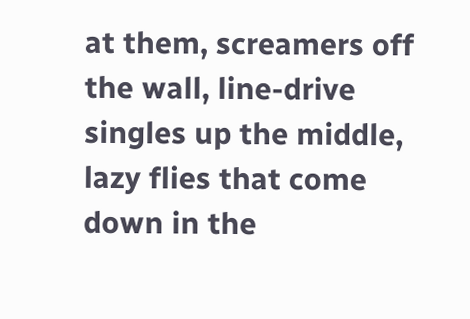at them, screamers off the wall, line-drive singles up the middle, lazy flies that come down in the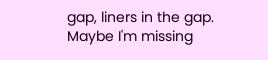gap, liners in the gap. Maybe I'm missing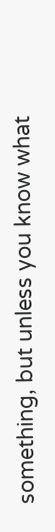something, but unless you know what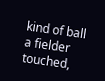kind of ball a fielder touched,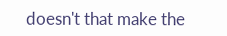doesn't that make the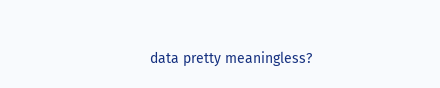data pretty meaningless?